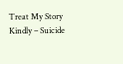Treat My Story Kindly – Suicide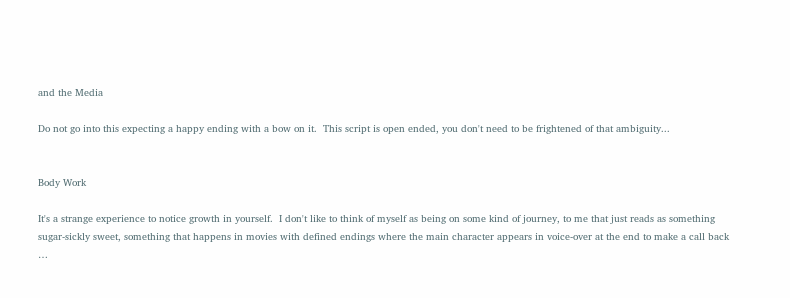and the Media

Do not go into this expecting a happy ending with a bow on it.  This script is open ended, you don't need to be frightened of that ambiguity...


Body Work

It's a strange experience to notice growth in yourself.  I don't like to think of myself as being on some kind of journey, to me that just reads as something sugar-sickly sweet, something that happens in movies with defined endings where the main character appears in voice-over at the end to make a call back …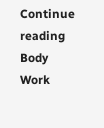Continue reading Body Work